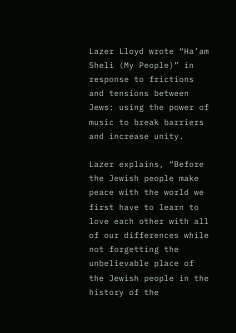Lazer Lloyd wrote “Ha’am Sheli (My People)” in response to frictions and tensions between Jews: using the power of music to break barriers and increase unity.

Lazer explains, “Before the Jewish people make peace with the world we first have to learn to love each other with all of our differences while not forgetting the unbelievable place of the Jewish people in the history of the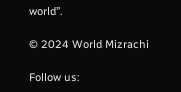world”.

© 2024 World Mizrachi

Follow us: